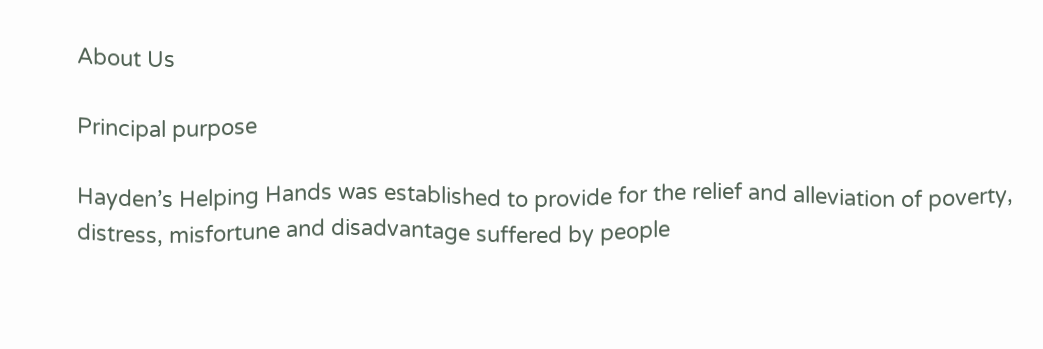About Us

Principal purpose

Hayden’s Helping Hands was established to provide for the relief and alleviation of poverty, distress, misfortune and disadvantage suffered by people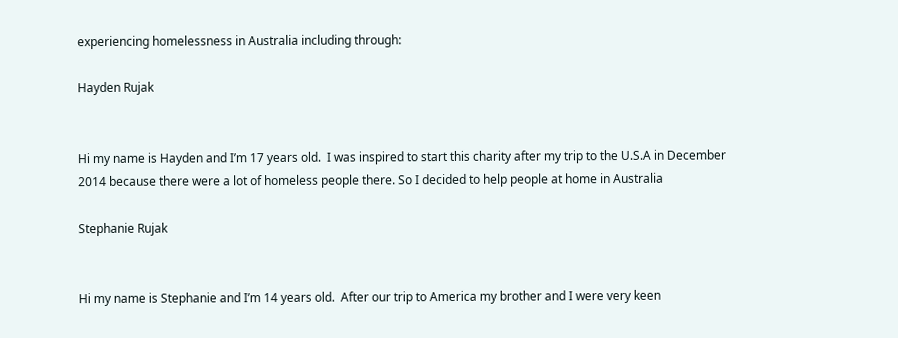experiencing homelessness in Australia including through:

Hayden Rujak


Hi my name is Hayden and I’m 17 years old.  I was inspired to start this charity after my trip to the U.S.A in December 2014 because there were a lot of homeless people there. So I decided to help people at home in Australia

Stephanie Rujak


Hi my name is Stephanie and I’m 14 years old.  After our trip to America my brother and I were very keen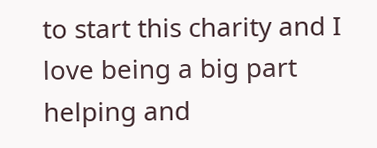to start this charity and I love being a big part helping and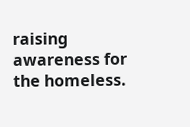raising awareness for the homeless.